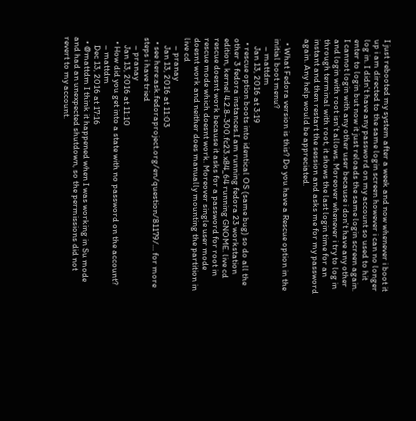I just rebooted my system after a week and now whenever i boot it up i am directed to the same login screen however i can no longer log in. I didn't have any password on my account so used to hit enter to login but now it just reloads the same login screen again. I cannot login with any other user because i don't have any other and login with root isn't allows. Moreover whenever i try to log in through terminal with root, it shows the last login time for an instant and then restart the session and asks me for my password again. Any help would be appreciated.

  • What Fedora version is this? Do you have a Rescue option in the initial boot menu?
    – mattdm
    Jan 13, 2016 at 3:19
  • rescue option boots into identical OS (same bug) so do all the other 3 fedora instances.I am running fedora 23 workstation edition, kernel 4.2.8-300.fc23.x84_64 running GNOME. live cd rescue doesnt work because it asks for a password for root in rescue mode which doesnt work. Moreover single user mode doesnt work and neither does manually mounting the partition in live cd
    – pranay
    Jan 13, 2016 at 11:03
  • see here:ask.fedoraproject.org/en/question/81179/… for more steps i have tried
    – pranay
    Jan 13, 2016 at 11:10
  • How did you get into a state with no password on the account?
    – mattdm
    Dec 13, 2016 at 17:16
  • @mattdm I think it happened when I was working in Su mode and had an unexpected shutdown, so the permissions did not revert to my account.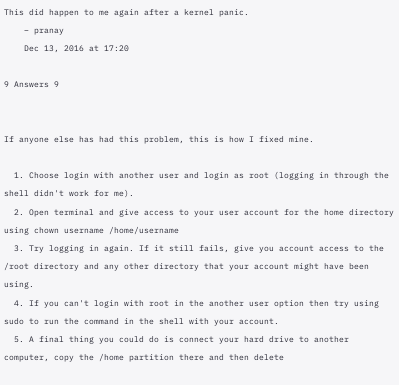This did happen to me again after a kernel panic.
    – pranay
    Dec 13, 2016 at 17:20

9 Answers 9


If anyone else has had this problem, this is how I fixed mine.

  1. Choose login with another user and login as root (logging in through the shell didn't work for me).
  2. Open terminal and give access to your user account for the home directory using chown username /home/username
  3. Try logging in again. If it still fails, give you account access to the /root directory and any other directory that your account might have been using.
  4. If you can't login with root in the another user option then try using sudo to run the command in the shell with your account.
  5. A final thing you could do is connect your hard drive to another computer, copy the /home partition there and then delete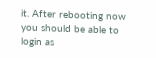it. After rebooting now you should be able to login as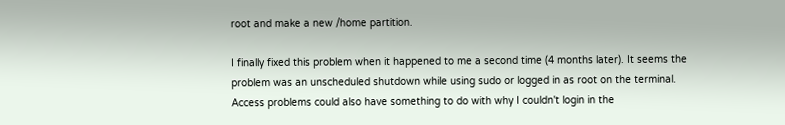root and make a new /home partition.

I finally fixed this problem when it happened to me a second time (4 months later). It seems the problem was an unscheduled shutdown while using sudo or logged in as root on the terminal. Access problems could also have something to do with why I couldn't login in the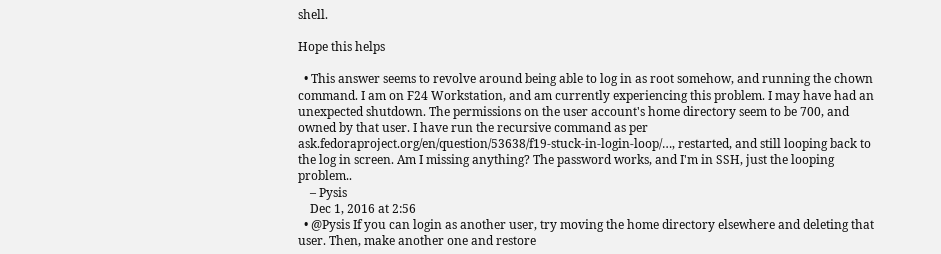shell.

Hope this helps

  • This answer seems to revolve around being able to log in as root somehow, and running the chown command. I am on F24 Workstation, and am currently experiencing this problem. I may have had an unexpected shutdown. The permissions on the user account's home directory seem to be 700, and owned by that user. I have run the recursive command as per ask.fedoraproject.org/en/question/53638/f19-stuck-in-login-loop/…, restarted, and still looping back to the log in screen. Am I missing anything? The password works, and I'm in SSH, just the looping problem..
    – Pysis
    Dec 1, 2016 at 2:56
  • @Pysis If you can login as another user, try moving the home directory elsewhere and deleting that user. Then, make another one and restore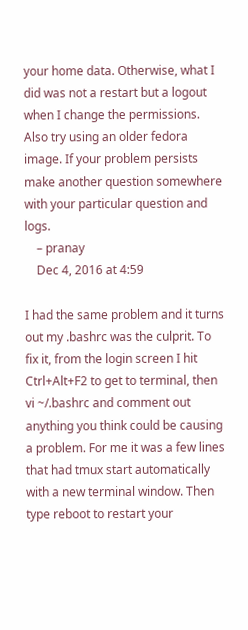your home data. Otherwise, what I did was not a restart but a logout when I change the permissions. Also try using an older fedora image. If your problem persists make another question somewhere with your particular question and logs.
    – pranay
    Dec 4, 2016 at 4:59

I had the same problem and it turns out my .bashrc was the culprit. To fix it, from the login screen I hit Ctrl+Alt+F2 to get to terminal, then vi ~/.bashrc and comment out anything you think could be causing a problem. For me it was a few lines that had tmux start automatically with a new terminal window. Then type reboot to restart your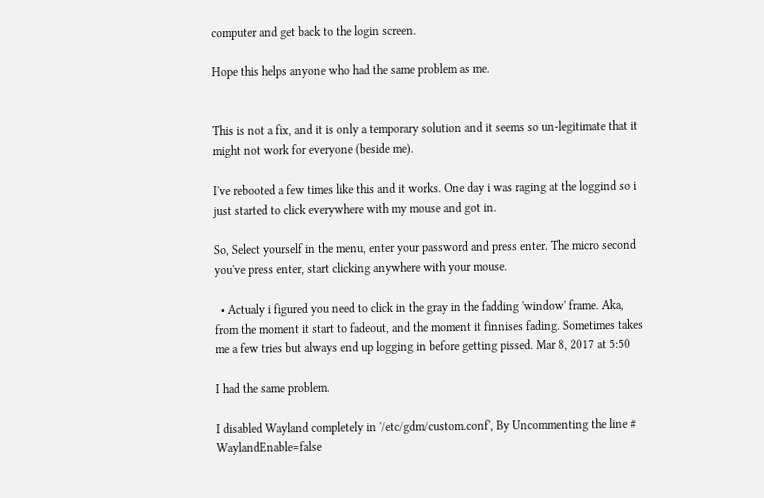computer and get back to the login screen.

Hope this helps anyone who had the same problem as me.


This is not a fix, and it is only a temporary solution and it seems so un-legitimate that it might not work for everyone (beside me).

I've rebooted a few times like this and it works. One day i was raging at the loggind so i just started to click everywhere with my mouse and got in.

So, Select yourself in the menu, enter your password and press enter. The micro second you've press enter, start clicking anywhere with your mouse.

  • Actualy i figured you need to click in the gray in the fadding 'window' frame. Aka, from the moment it start to fadeout, and the moment it finnises fading. Sometimes takes me a few tries but always end up logging in before getting pissed. Mar 8, 2017 at 5:50

I had the same problem.

I disabled Wayland completely in '/etc/gdm/custom.conf', By Uncommenting the line # WaylandEnable=false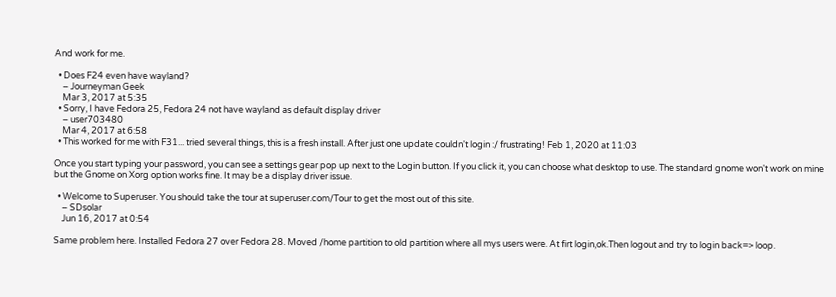And work for me.

  • Does F24 even have wayland?
    – Journeyman Geek
    Mar 3, 2017 at 5:35
  • Sorry, I have Fedora 25, Fedora 24 not have wayland as default display driver
    – user703480
    Mar 4, 2017 at 6:58
  • This worked for me with F31... tried several things, this is a fresh install. After just one update couldn't login :/ frustrating! Feb 1, 2020 at 11:03

Once you start typing your password, you can see a settings gear pop up next to the Login button. If you click it, you can choose what desktop to use. The standard gnome won't work on mine but the Gnome on Xorg option works fine. It may be a display driver issue.

  • Welcome to Superuser. You should take the tour at superuser.com/Tour to get the most out of this site.
    – SDsolar
    Jun 16, 2017 at 0:54

Same problem here. Installed Fedora 27 over Fedora 28. Moved /home partition to old partition where all mys users were. At firt login,ok.Then logout and try to login back=> loop.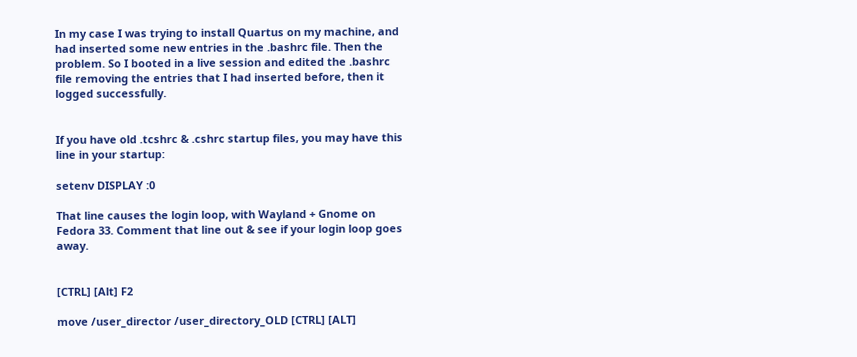In my case I was trying to install Quartus on my machine, and had inserted some new entries in the .bashrc file. Then the problem. So I booted in a live session and edited the .bashrc file removing the entries that I had inserted before, then it logged successfully.


If you have old .tcshrc & .cshrc startup files, you may have this line in your startup:

setenv DISPLAY :0

That line causes the login loop, with Wayland + Gnome on Fedora 33. Comment that line out & see if your login loop goes away.


[CTRL] [Alt] F2

move /user_director /user_directory_OLD [CTRL] [ALT]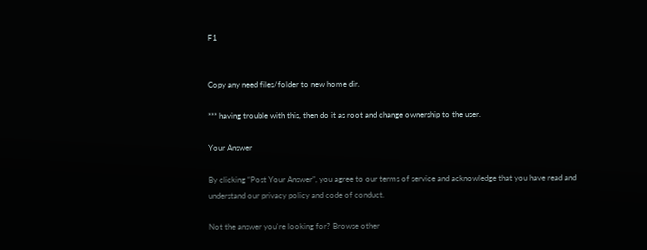F1


Copy any need files/folder to new home dir.

*** having trouble with this, then do it as root and change ownership to the user.

Your Answer

By clicking “Post Your Answer”, you agree to our terms of service and acknowledge that you have read and understand our privacy policy and code of conduct.

Not the answer you're looking for? Browse other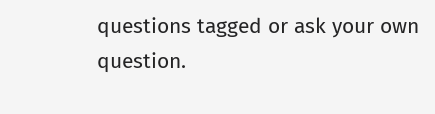questions tagged or ask your own question.